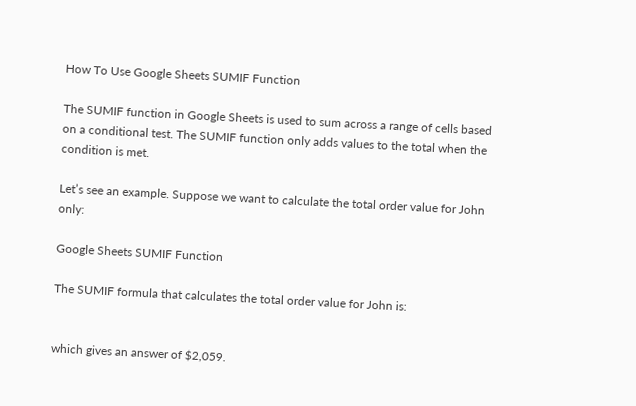How To Use Google Sheets SUMIF Function

The SUMIF function in Google Sheets is used to sum across a range of cells based on a conditional test. The SUMIF function only adds values to the total when the condition is met.

Let’s see an example. Suppose we want to calculate the total order value for John only:

Google Sheets SUMIF Function

The SUMIF formula that calculates the total order value for John is:


which gives an answer of $2,059.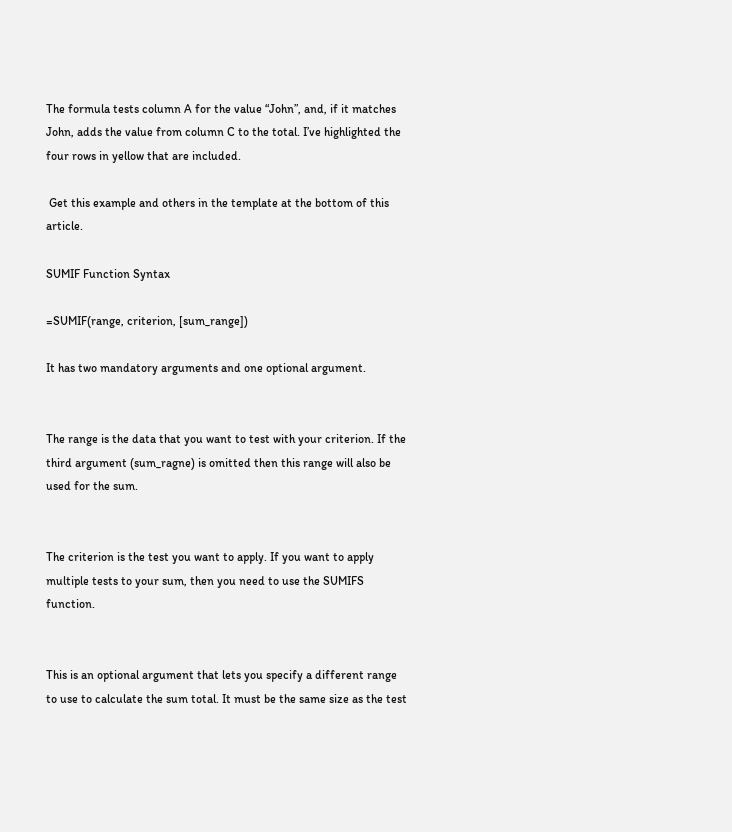The formula tests column A for the value “John”, and, if it matches John, adds the value from column C to the total. I’ve highlighted the four rows in yellow that are included.

 Get this example and others in the template at the bottom of this article.

SUMIF Function Syntax

=SUMIF(range, criterion, [sum_range])

It has two mandatory arguments and one optional argument.


The range is the data that you want to test with your criterion. If the third argument (sum_ragne) is omitted then this range will also be used for the sum.


The criterion is the test you want to apply. If you want to apply multiple tests to your sum, then you need to use the SUMIFS function.


This is an optional argument that lets you specify a different range to use to calculate the sum total. It must be the same size as the test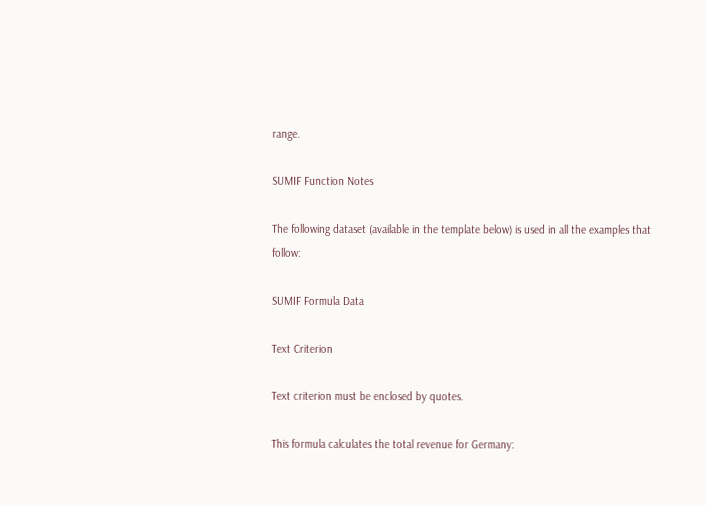range.

SUMIF Function Notes

The following dataset (available in the template below) is used in all the examples that follow:

SUMIF Formula Data

Text Criterion

Text criterion must be enclosed by quotes.

This formula calculates the total revenue for Germany: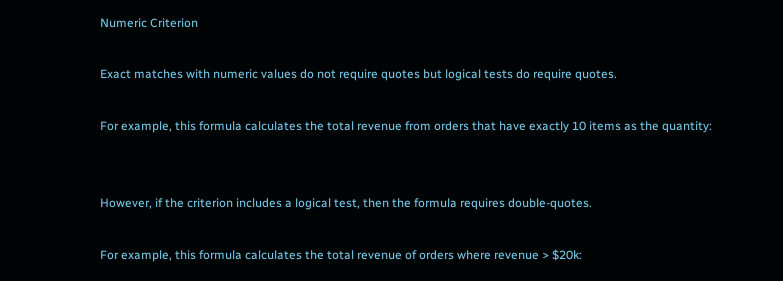Numeric Criterion

Exact matches with numeric values do not require quotes but logical tests do require quotes.

For example, this formula calculates the total revenue from orders that have exactly 10 items as the quantity:


However, if the criterion includes a logical test, then the formula requires double-quotes.

For example, this formula calculates the total revenue of orders where revenue > $20k: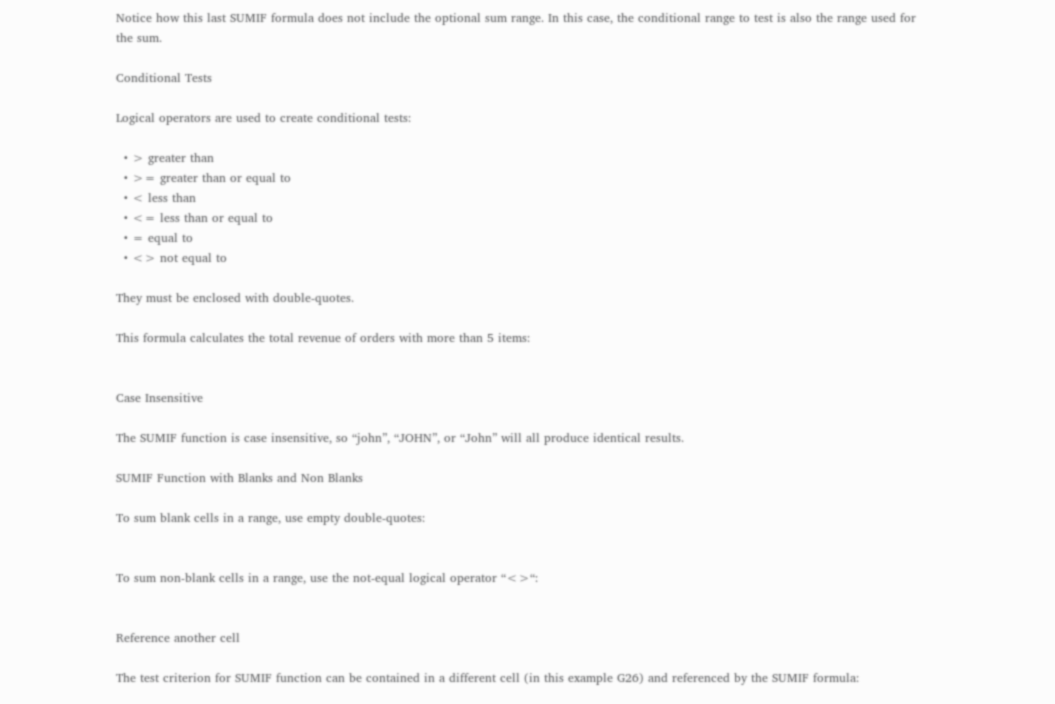Notice how this last SUMIF formula does not include the optional sum range. In this case, the conditional range to test is also the range used for the sum.

Conditional Tests

Logical operators are used to create conditional tests:

  • > greater than
  • >= greater than or equal to
  • < less than
  • <= less than or equal to
  • = equal to
  • <> not equal to

They must be enclosed with double-quotes.

This formula calculates the total revenue of orders with more than 5 items:


Case Insensitive

The SUMIF function is case insensitive, so “john”, “JOHN”, or “John” will all produce identical results.

SUMIF Function with Blanks and Non Blanks

To sum blank cells in a range, use empty double-quotes:


To sum non-blank cells in a range, use the not-equal logical operator “<>“:


Reference another cell

The test criterion for SUMIF function can be contained in a different cell (in this example G26) and referenced by the SUMIF formula: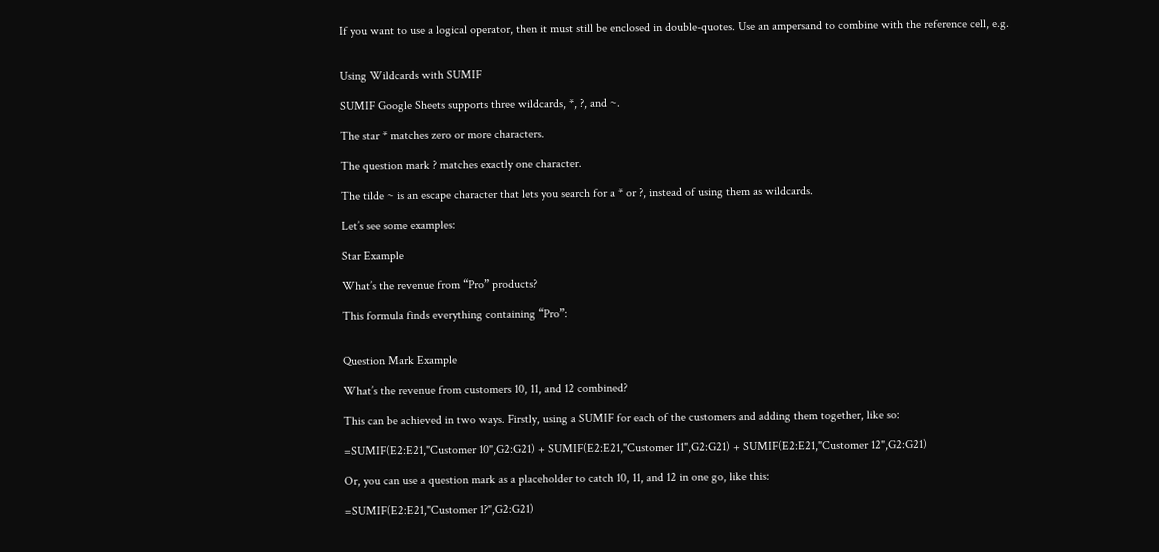If you want to use a logical operator, then it must still be enclosed in double-quotes. Use an ampersand to combine with the reference cell, e.g.


Using Wildcards with SUMIF

SUMIF Google Sheets supports three wildcards, *, ?, and ~.

The star * matches zero or more characters.

The question mark ? matches exactly one character.

The tilde ~ is an escape character that lets you search for a * or ?, instead of using them as wildcards.

Let’s see some examples:

Star Example

What’s the revenue from “Pro” products?

This formula finds everything containing “Pro”:


Question Mark Example

What’s the revenue from customers 10, 11, and 12 combined?

This can be achieved in two ways. Firstly, using a SUMIF for each of the customers and adding them together, like so:

=SUMIF(E2:E21,"Customer 10",G2:G21) + SUMIF(E2:E21,"Customer 11",G2:G21) + SUMIF(E2:E21,"Customer 12",G2:G21)

Or, you can use a question mark as a placeholder to catch 10, 11, and 12 in one go, like this:

=SUMIF(E2:E21,"Customer 1?",G2:G21)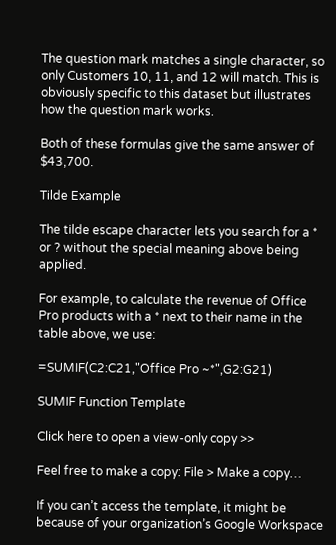The question mark matches a single character, so only Customers 10, 11, and 12 will match. This is obviously specific to this dataset but illustrates how the question mark works.

Both of these formulas give the same answer of $43,700.

Tilde Example

The tilde escape character lets you search for a * or ? without the special meaning above being applied.

For example, to calculate the revenue of Office Pro products with a * next to their name in the table above, we use:

=SUMIF(C2:C21,"Office Pro ~*",G2:G21)

SUMIF Function Template

Click here to open a view-only copy >>

Feel free to make a copy: File > Make a copy…

If you can’t access the template, it might be because of your organization’s Google Workspace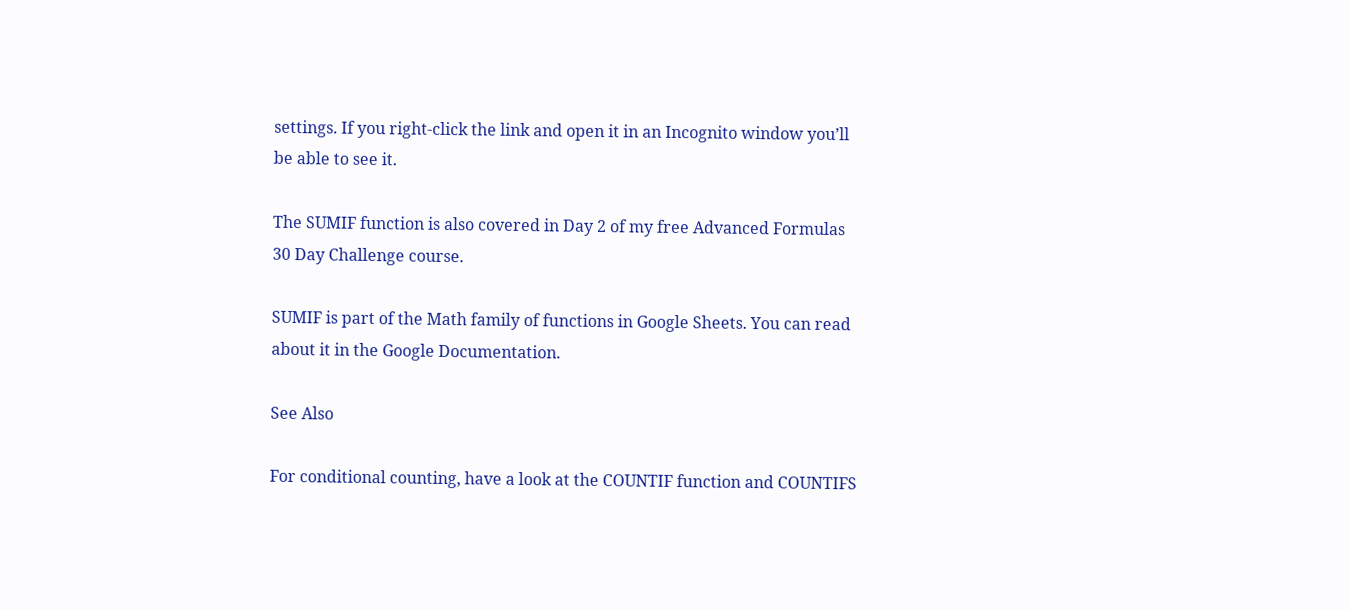settings. If you right-click the link and open it in an Incognito window you’ll be able to see it.

The SUMIF function is also covered in Day 2 of my free Advanced Formulas 30 Day Challenge course.

SUMIF is part of the Math family of functions in Google Sheets. You can read about it in the Google Documentation.

See Also

For conditional counting, have a look at the COUNTIF function and COUNTIFS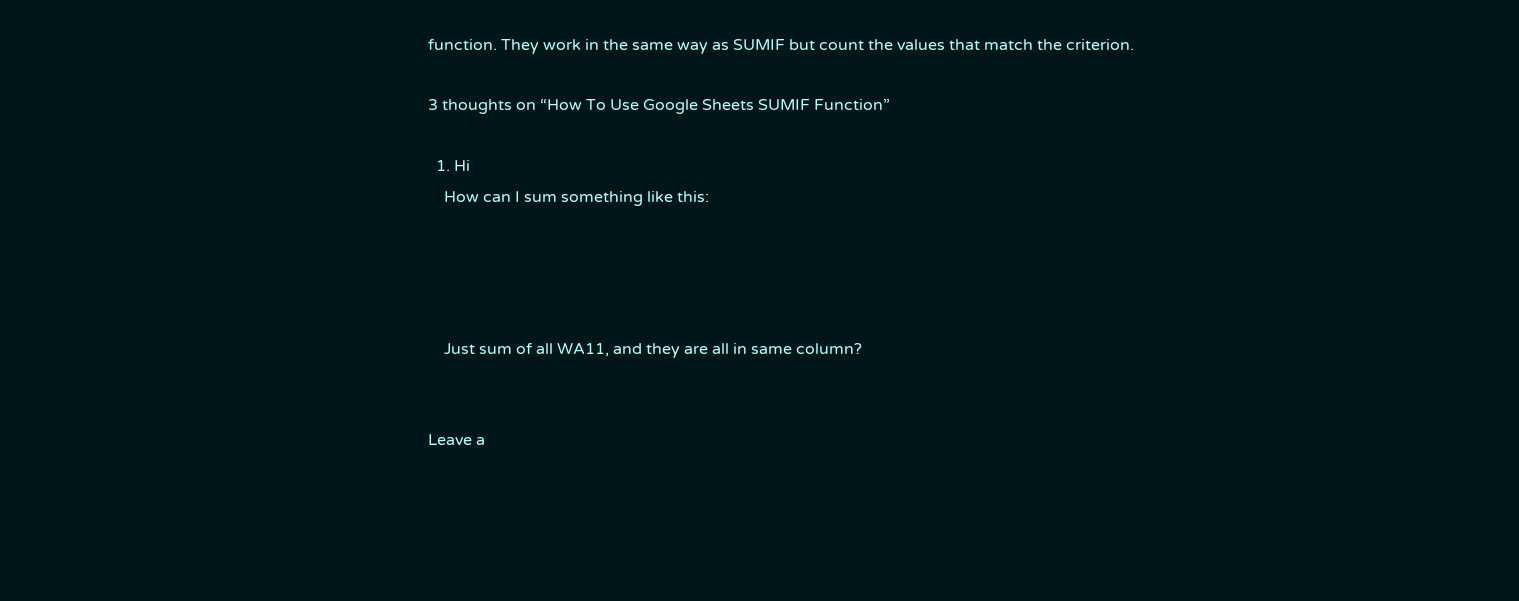function. They work in the same way as SUMIF but count the values that match the criterion.

3 thoughts on “How To Use Google Sheets SUMIF Function”

  1. Hi
    How can I sum something like this:




    Just sum of all WA11, and they are all in same column?


Leave a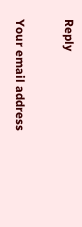Reply

Your email address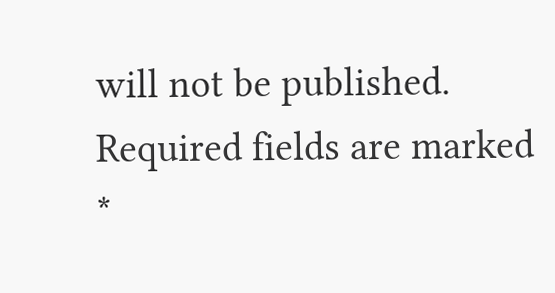will not be published. Required fields are marked *